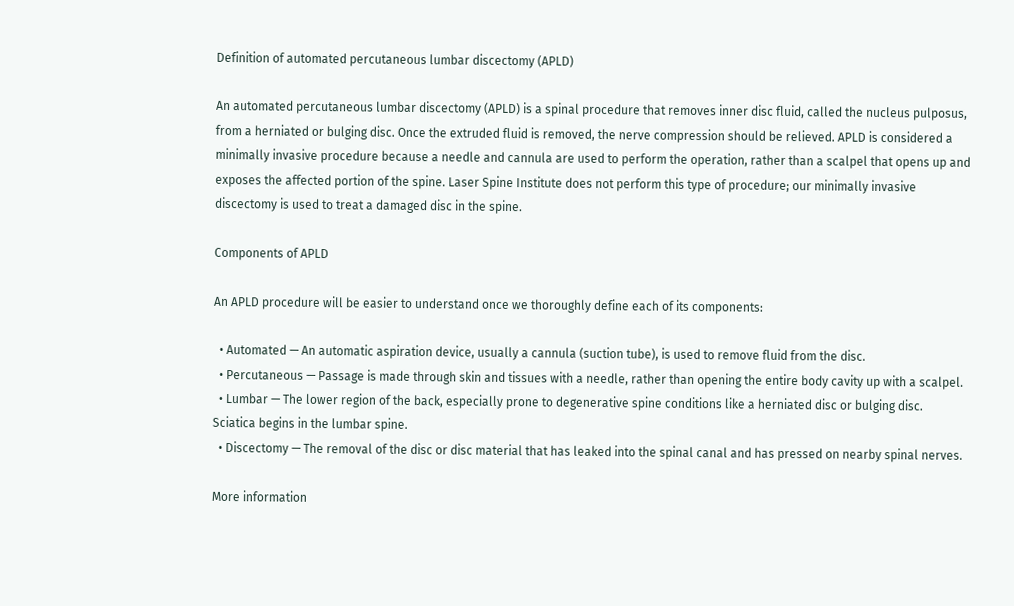Definition of automated percutaneous lumbar discectomy (APLD)

An automated percutaneous lumbar discectomy (APLD) is a spinal procedure that removes inner disc fluid, called the nucleus pulposus, from a herniated or bulging disc. Once the extruded fluid is removed, the nerve compression should be relieved. APLD is considered a minimally invasive procedure because a needle and cannula are used to perform the operation, rather than a scalpel that opens up and exposes the affected portion of the spine. Laser Spine Institute does not perform this type of procedure; our minimally invasive discectomy is used to treat a damaged disc in the spine.

Components of APLD

An APLD procedure will be easier to understand once we thoroughly define each of its components:

  • Automated — An automatic aspiration device, usually a cannula (suction tube), is used to remove fluid from the disc.
  • Percutaneous — Passage is made through skin and tissues with a needle, rather than opening the entire body cavity up with a scalpel.
  • Lumbar — The lower region of the back, especially prone to degenerative spine conditions like a herniated disc or bulging disc. Sciatica begins in the lumbar spine.
  • Discectomy — The removal of the disc or disc material that has leaked into the spinal canal and has pressed on nearby spinal nerves.

More information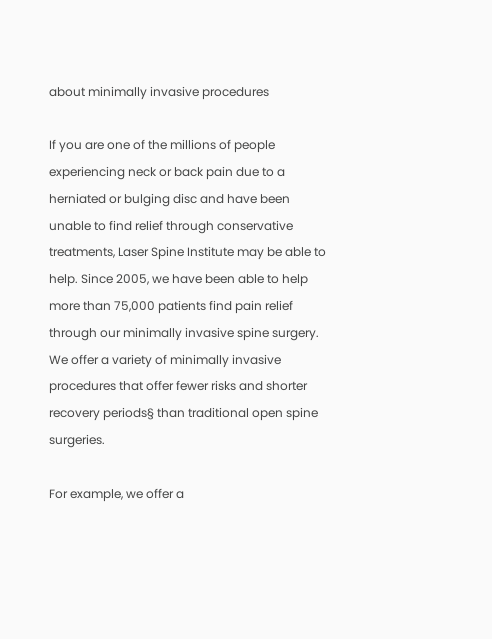about minimally invasive procedures

If you are one of the millions of people experiencing neck or back pain due to a herniated or bulging disc and have been unable to find relief through conservative treatments, Laser Spine Institute may be able to help. Since 2005, we have been able to help more than 75,000 patients find pain relief through our minimally invasive spine surgery. We offer a variety of minimally invasive procedures that offer fewer risks and shorter recovery periods§ than traditional open spine surgeries.

For example, we offer a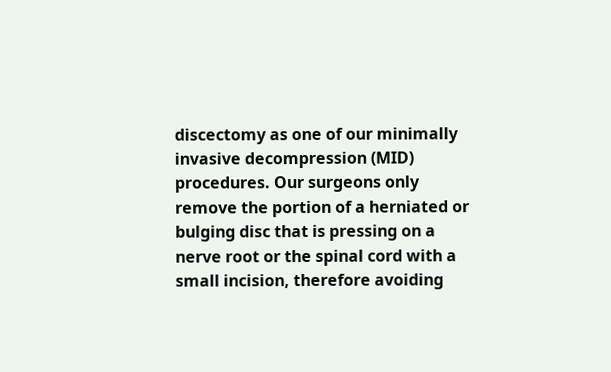discectomy as one of our minimally invasive decompression (MID) procedures. Our surgeons only remove the portion of a herniated or bulging disc that is pressing on a nerve root or the spinal cord with a small incision, therefore avoiding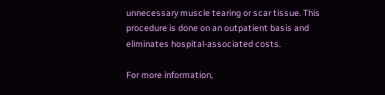unnecessary muscle tearing or scar tissue. This procedure is done on an outpatient basis and eliminates hospital-associated costs.

For more information,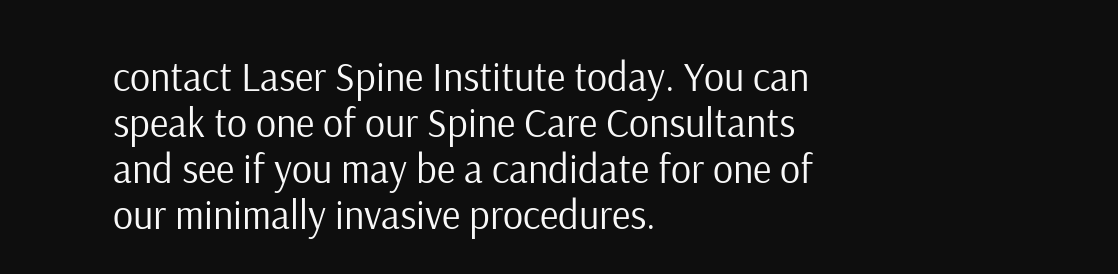contact Laser Spine Institute today. You can speak to one of our Spine Care Consultants and see if you may be a candidate for one of our minimally invasive procedures.